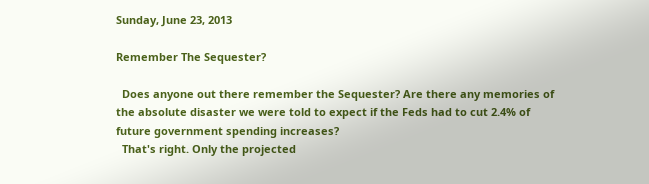Sunday, June 23, 2013

Remember The Sequester?

  Does anyone out there remember the Sequester? Are there any memories of the absolute disaster we were told to expect if the Feds had to cut 2.4% of future government spending increases?
  That's right. Only the projected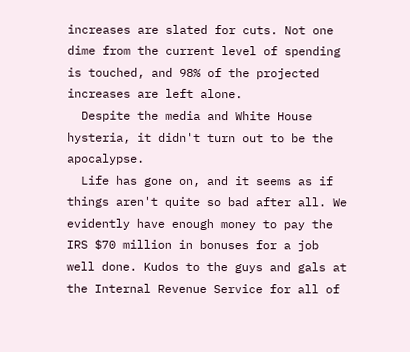increases are slated for cuts. Not one dime from the current level of spending is touched, and 98% of the projected increases are left alone.
  Despite the media and White House hysteria, it didn't turn out to be the apocalypse.
  Life has gone on, and it seems as if things aren't quite so bad after all. We evidently have enough money to pay the IRS $70 million in bonuses for a job well done. Kudos to the guys and gals at the Internal Revenue Service for all of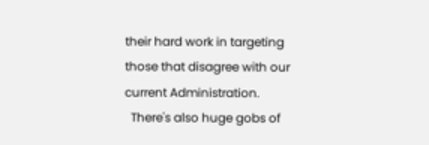their hard work in targeting those that disagree with our current Administration.
  There's also huge gobs of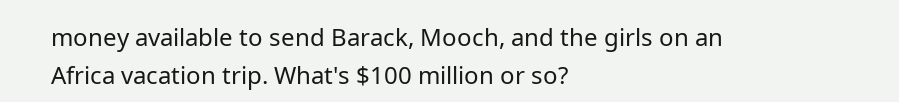money available to send Barack, Mooch, and the girls on an Africa vacation trip. What's $100 million or so?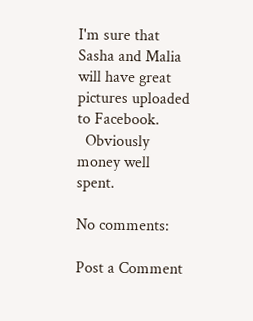I'm sure that Sasha and Malia will have great pictures uploaded to Facebook.
  Obviously money well spent.

No comments:

Post a Comment